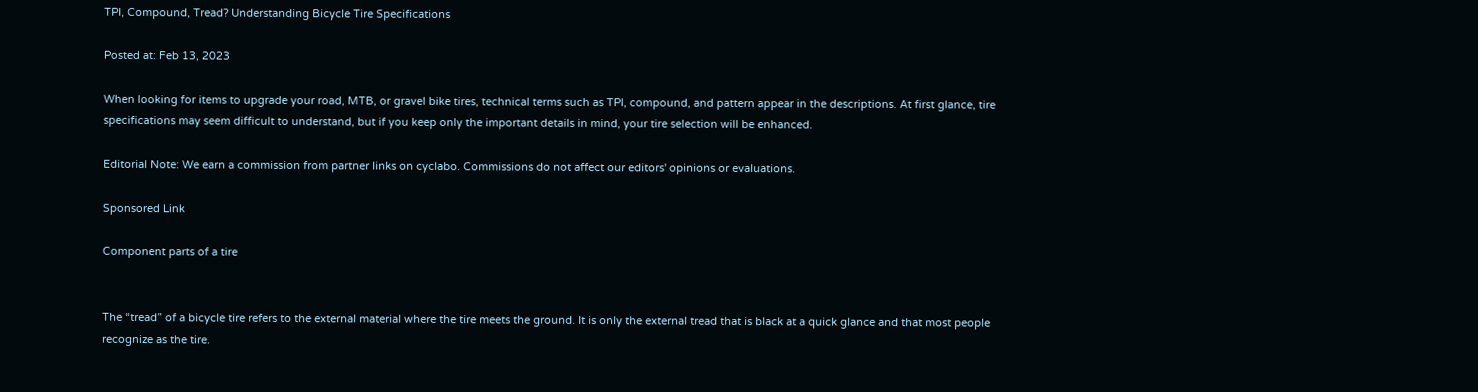TPI, Compound, Tread? Understanding Bicycle Tire Specifications

Posted at: Feb 13, 2023

When looking for items to upgrade your road, MTB, or gravel bike tires, technical terms such as TPI, compound, and pattern appear in the descriptions. At first glance, tire specifications may seem difficult to understand, but if you keep only the important details in mind, your tire selection will be enhanced.

Editorial Note: We earn a commission from partner links on cyclabo. Commissions do not affect our editors' opinions or evaluations.

Sponsored Link

Component parts of a tire


The “tread” of a bicycle tire refers to the external material where the tire meets the ground. It is only the external tread that is black at a quick glance and that most people recognize as the tire.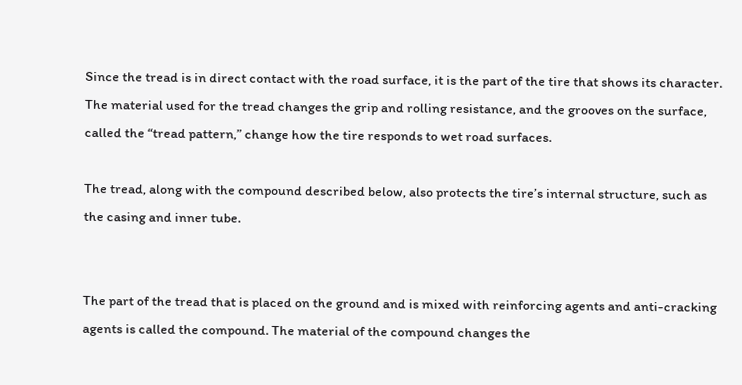Since the tread is in direct contact with the road surface, it is the part of the tire that shows its character. The material used for the tread changes the grip and rolling resistance, and the grooves on the surface, called the “tread pattern,” change how the tire responds to wet road surfaces.

The tread, along with the compound described below, also protects the tire’s internal structure, such as the casing and inner tube.


The part of the tread that is placed on the ground and is mixed with reinforcing agents and anti-cracking agents is called the compound. The material of the compound changes the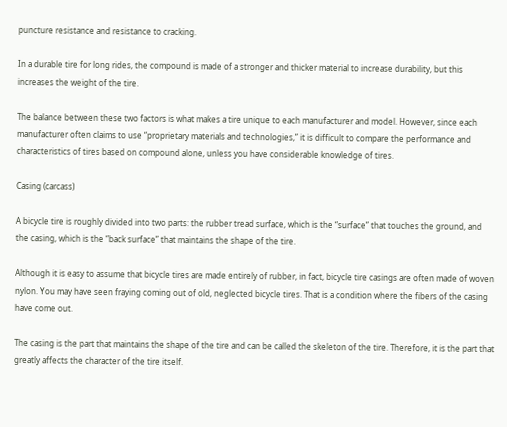puncture resistance and resistance to cracking.

In a durable tire for long rides, the compound is made of a stronger and thicker material to increase durability, but this increases the weight of the tire.

The balance between these two factors is what makes a tire unique to each manufacturer and model. However, since each manufacturer often claims to use “proprietary materials and technologies,” it is difficult to compare the performance and characteristics of tires based on compound alone, unless you have considerable knowledge of tires.

Casing (carcass)

A bicycle tire is roughly divided into two parts: the rubber tread surface, which is the “surface” that touches the ground, and the casing, which is the “back surface” that maintains the shape of the tire.

Although it is easy to assume that bicycle tires are made entirely of rubber, in fact, bicycle tire casings are often made of woven nylon. You may have seen fraying coming out of old, neglected bicycle tires. That is a condition where the fibers of the casing have come out.

The casing is the part that maintains the shape of the tire and can be called the skeleton of the tire. Therefore, it is the part that greatly affects the character of the tire itself.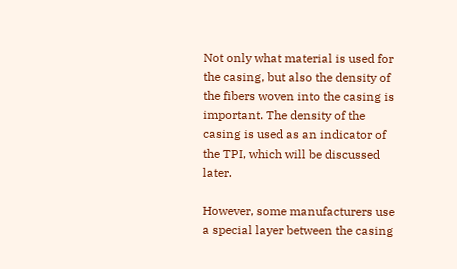Not only what material is used for the casing, but also the density of the fibers woven into the casing is important. The density of the casing is used as an indicator of the TPI, which will be discussed later.

However, some manufacturers use a special layer between the casing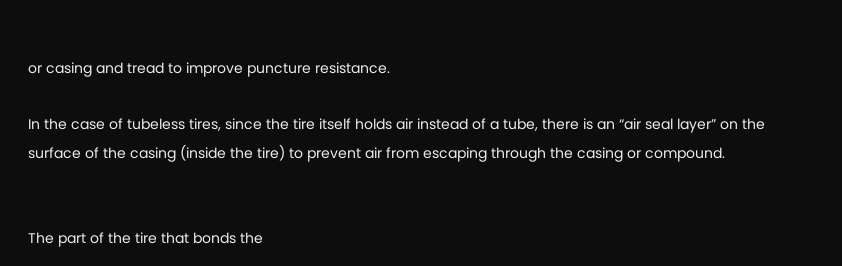or casing and tread to improve puncture resistance.

In the case of tubeless tires, since the tire itself holds air instead of a tube, there is an “air seal layer” on the surface of the casing (inside the tire) to prevent air from escaping through the casing or compound.


The part of the tire that bonds the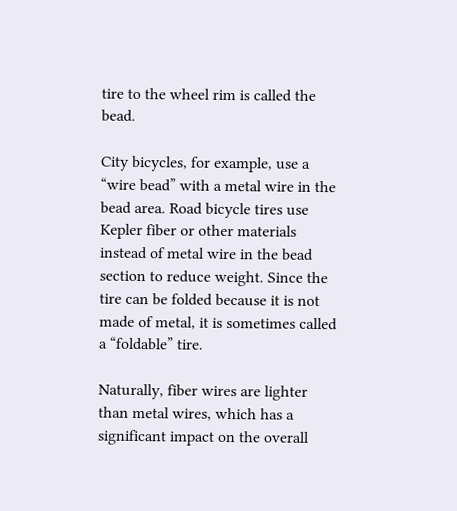tire to the wheel rim is called the bead.

City bicycles, for example, use a “wire bead” with a metal wire in the bead area. Road bicycle tires use Kepler fiber or other materials instead of metal wire in the bead section to reduce weight. Since the tire can be folded because it is not made of metal, it is sometimes called a “foldable” tire.

Naturally, fiber wires are lighter than metal wires, which has a significant impact on the overall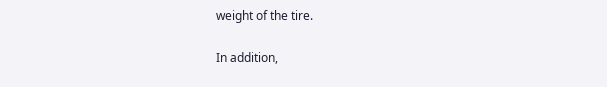weight of the tire.

In addition,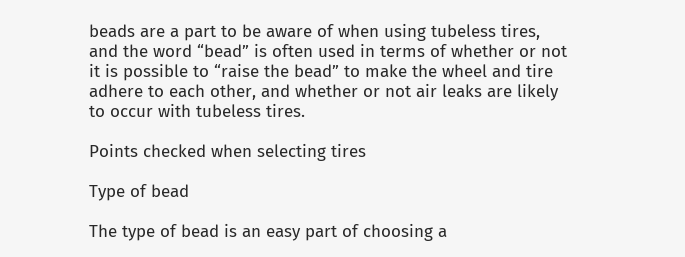beads are a part to be aware of when using tubeless tires, and the word “bead” is often used in terms of whether or not it is possible to “raise the bead” to make the wheel and tire adhere to each other, and whether or not air leaks are likely to occur with tubeless tires.

Points checked when selecting tires

Type of bead

The type of bead is an easy part of choosing a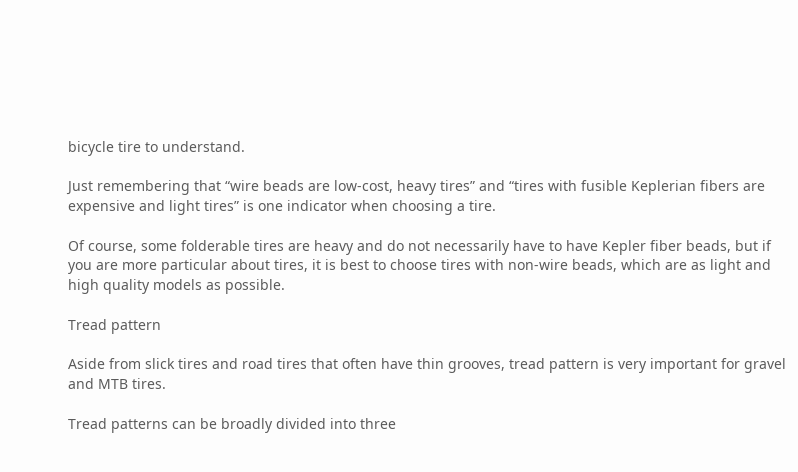bicycle tire to understand.

Just remembering that “wire beads are low-cost, heavy tires” and “tires with fusible Keplerian fibers are expensive and light tires” is one indicator when choosing a tire.

Of course, some folderable tires are heavy and do not necessarily have to have Kepler fiber beads, but if you are more particular about tires, it is best to choose tires with non-wire beads, which are as light and high quality models as possible.

Tread pattern

Aside from slick tires and road tires that often have thin grooves, tread pattern is very important for gravel and MTB tires.

Tread patterns can be broadly divided into three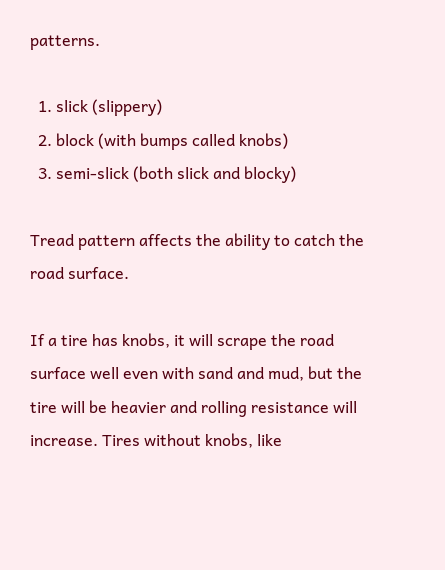patterns.

  1. slick (slippery)
  2. block (with bumps called knobs)
  3. semi-slick (both slick and blocky)

Tread pattern affects the ability to catch the road surface.

If a tire has knobs, it will scrape the road surface well even with sand and mud, but the tire will be heavier and rolling resistance will increase. Tires without knobs, like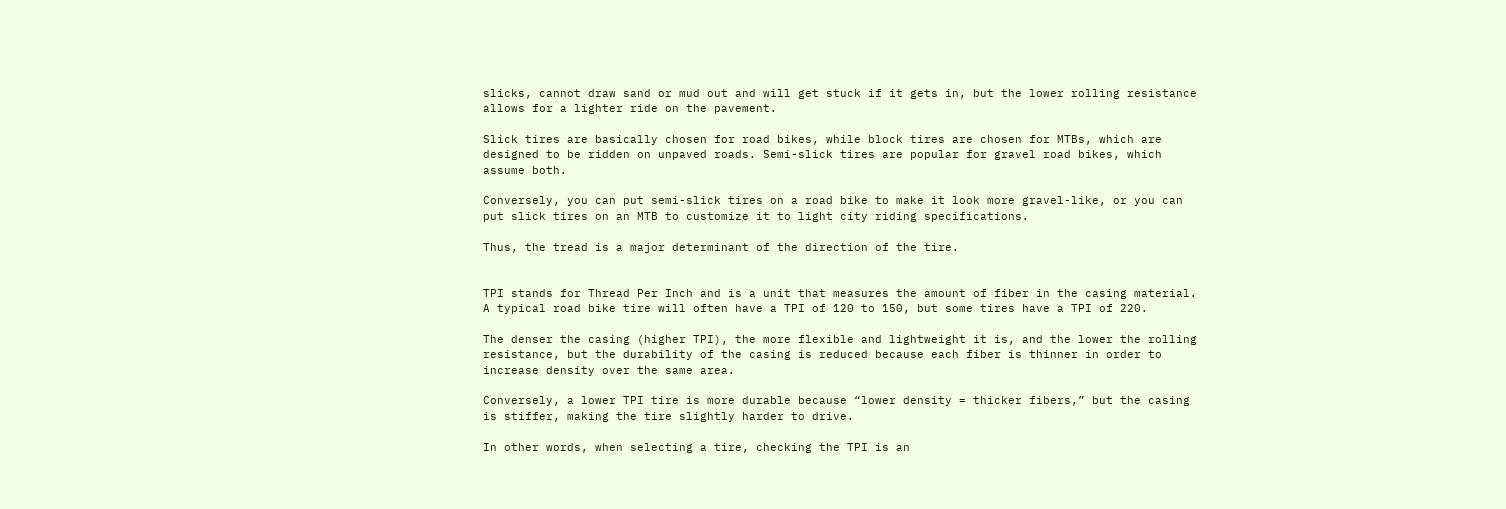slicks, cannot draw sand or mud out and will get stuck if it gets in, but the lower rolling resistance allows for a lighter ride on the pavement.

Slick tires are basically chosen for road bikes, while block tires are chosen for MTBs, which are designed to be ridden on unpaved roads. Semi-slick tires are popular for gravel road bikes, which assume both.

Conversely, you can put semi-slick tires on a road bike to make it look more gravel-like, or you can put slick tires on an MTB to customize it to light city riding specifications.

Thus, the tread is a major determinant of the direction of the tire.


TPI stands for Thread Per Inch and is a unit that measures the amount of fiber in the casing material. A typical road bike tire will often have a TPI of 120 to 150, but some tires have a TPI of 220.

The denser the casing (higher TPI), the more flexible and lightweight it is, and the lower the rolling resistance, but the durability of the casing is reduced because each fiber is thinner in order to increase density over the same area.

Conversely, a lower TPI tire is more durable because “lower density = thicker fibers,” but the casing is stiffer, making the tire slightly harder to drive.

In other words, when selecting a tire, checking the TPI is an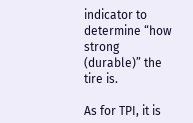indicator to determine “how strong (durable)” the tire is.

As for TPI, it is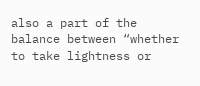also a part of the balance between “whether to take lightness or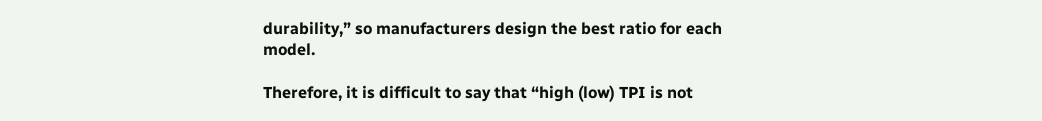durability,” so manufacturers design the best ratio for each model.

Therefore, it is difficult to say that “high (low) TPI is not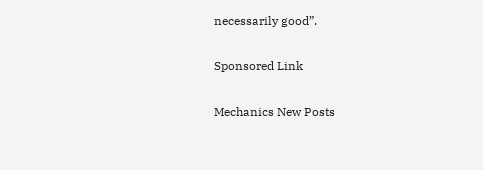necessarily good”.

Sponsored Link

Mechanics New Posts